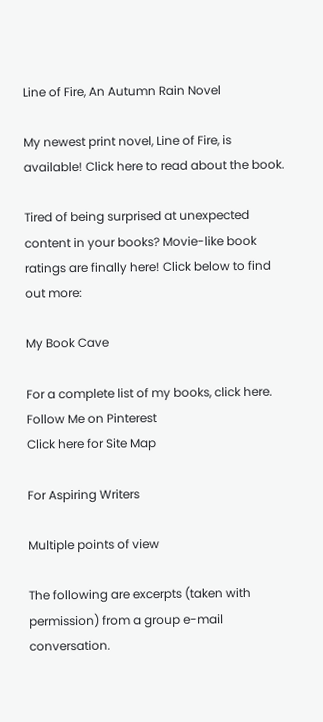Line of Fire, An Autumn Rain Novel

My newest print novel, Line of Fire, is available! Click here to read about the book.

Tired of being surprised at unexpected content in your books? Movie-like book ratings are finally here! Click below to find out more:

My Book Cave

For a complete list of my books, click here.
Follow Me on Pinterest
Click here for Site Map

For Aspiring Writers

Multiple points of view

The following are excerpts (taken with permission) from a group e-mail conversation.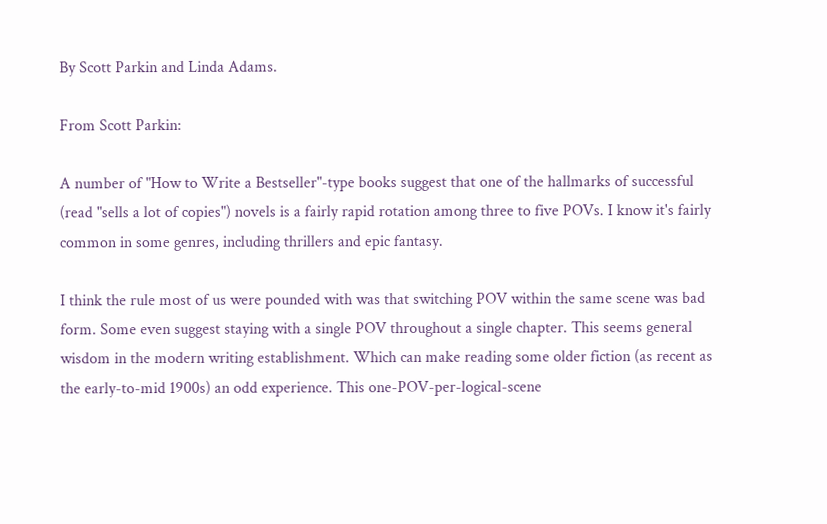By Scott Parkin and Linda Adams.

From Scott Parkin:

A number of "How to Write a Bestseller"-type books suggest that one of the hallmarks of successful (read "sells a lot of copies") novels is a fairly rapid rotation among three to five POVs. I know it's fairly common in some genres, including thrillers and epic fantasy.

I think the rule most of us were pounded with was that switching POV within the same scene was bad form. Some even suggest staying with a single POV throughout a single chapter. This seems general wisdom in the modern writing establishment. Which can make reading some older fiction (as recent as the early-to-mid 1900s) an odd experience. This one-POV-per-logical-scene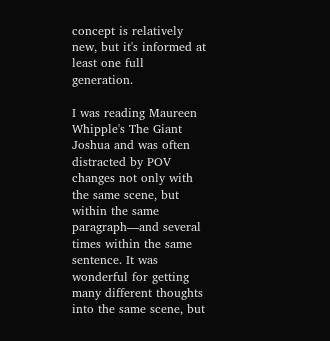concept is relatively new, but it's informed at least one full generation.

I was reading Maureen Whipple's The Giant Joshua and was often distracted by POV changes not only with the same scene, but within the same paragraph—and several times within the same sentence. It was wonderful for getting many different thoughts into the same scene, but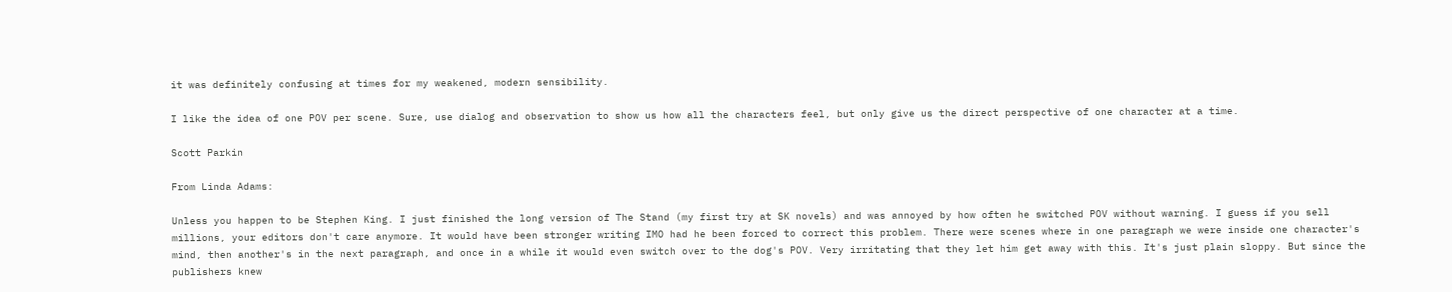it was definitely confusing at times for my weakened, modern sensibility.

I like the idea of one POV per scene. Sure, use dialog and observation to show us how all the characters feel, but only give us the direct perspective of one character at a time.

Scott Parkin

From Linda Adams:

Unless you happen to be Stephen King. I just finished the long version of The Stand (my first try at SK novels) and was annoyed by how often he switched POV without warning. I guess if you sell millions, your editors don't care anymore. It would have been stronger writing IMO had he been forced to correct this problem. There were scenes where in one paragraph we were inside one character's mind, then another's in the next paragraph, and once in a while it would even switch over to the dog's POV. Very irritating that they let him get away with this. It's just plain sloppy. But since the publishers knew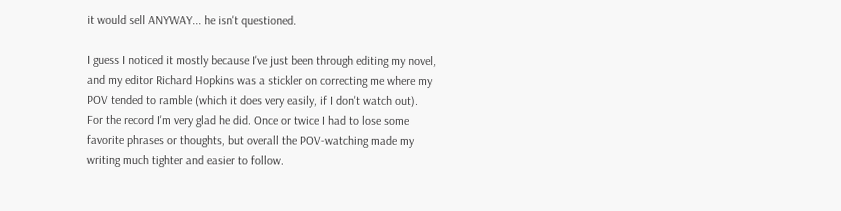it would sell ANYWAY... he isn't questioned.

I guess I noticed it mostly because I've just been through editing my novel, and my editor Richard Hopkins was a stickler on correcting me where my POV tended to ramble (which it does very easily, if I don't watch out). For the record I'm very glad he did. Once or twice I had to lose some favorite phrases or thoughts, but overall the POV-watching made my writing much tighter and easier to follow.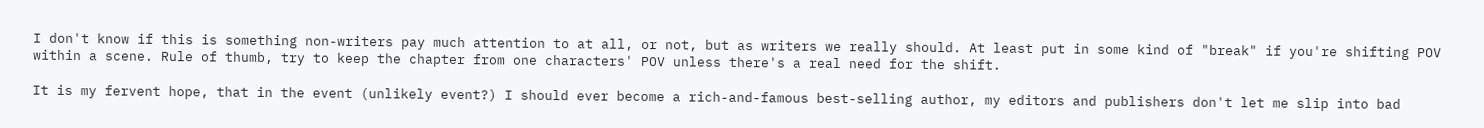I don't know if this is something non-writers pay much attention to at all, or not, but as writers we really should. At least put in some kind of "break" if you're shifting POV within a scene. Rule of thumb, try to keep the chapter from one characters' POV unless there's a real need for the shift.

It is my fervent hope, that in the event (unlikely event?) I should ever become a rich-and-famous best-selling author, my editors and publishers don't let me slip into bad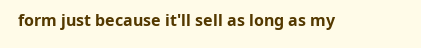form just because it'll sell as long as my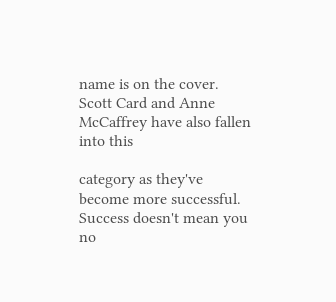name is on the cover. Scott Card and Anne McCaffrey have also fallen into this

category as they've become more successful. Success doesn't mean you no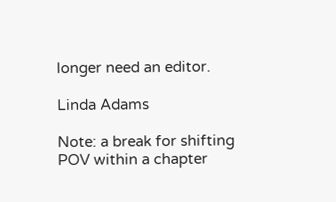longer need an editor.

Linda Adams

Note: a break for shifting POV within a chapter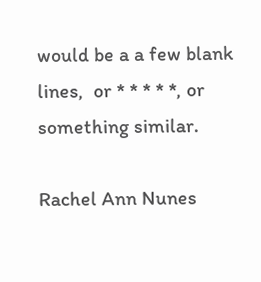would be a a few blank lines,  or * * * * *, or something similar.

Rachel Ann Nunes